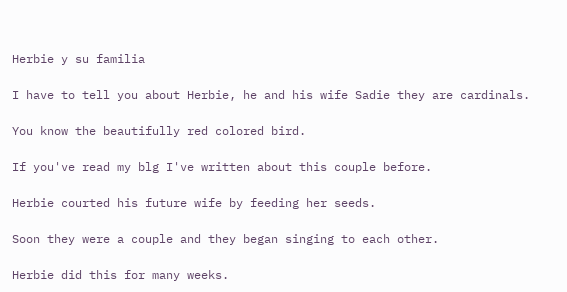Herbie y su familia

I have to tell you about Herbie, he and his wife Sadie they are cardinals.

You know the beautifully red colored bird.

If you've read my blg I've written about this couple before.

Herbie courted his future wife by feeding her seeds.

Soon they were a couple and they began singing to each other.

Herbie did this for many weeks.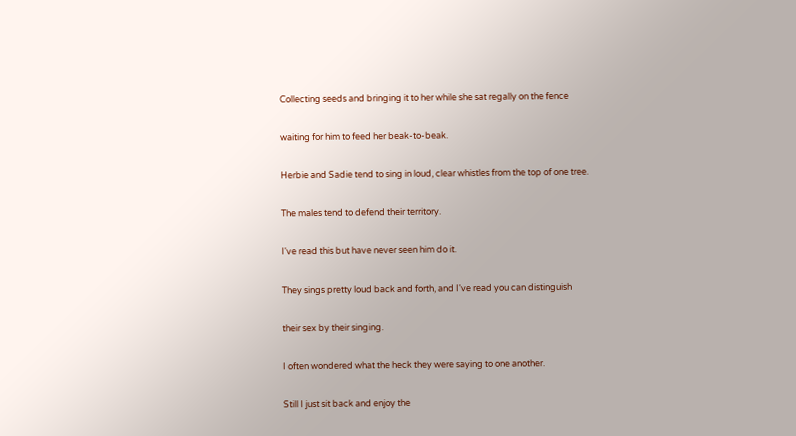Collecting seeds and bringing it to her while she sat regally on the fence

waiting for him to feed her beak-to-beak.

Herbie and Sadie tend to sing in loud, clear whistles from the top of one tree.

The males tend to defend their territory.

I've read this but have never seen him do it.

They sings pretty loud back and forth, and I've read you can distinguish

their sex by their singing.

I often wondered what the heck they were saying to one another.

Still I just sit back and enjoy the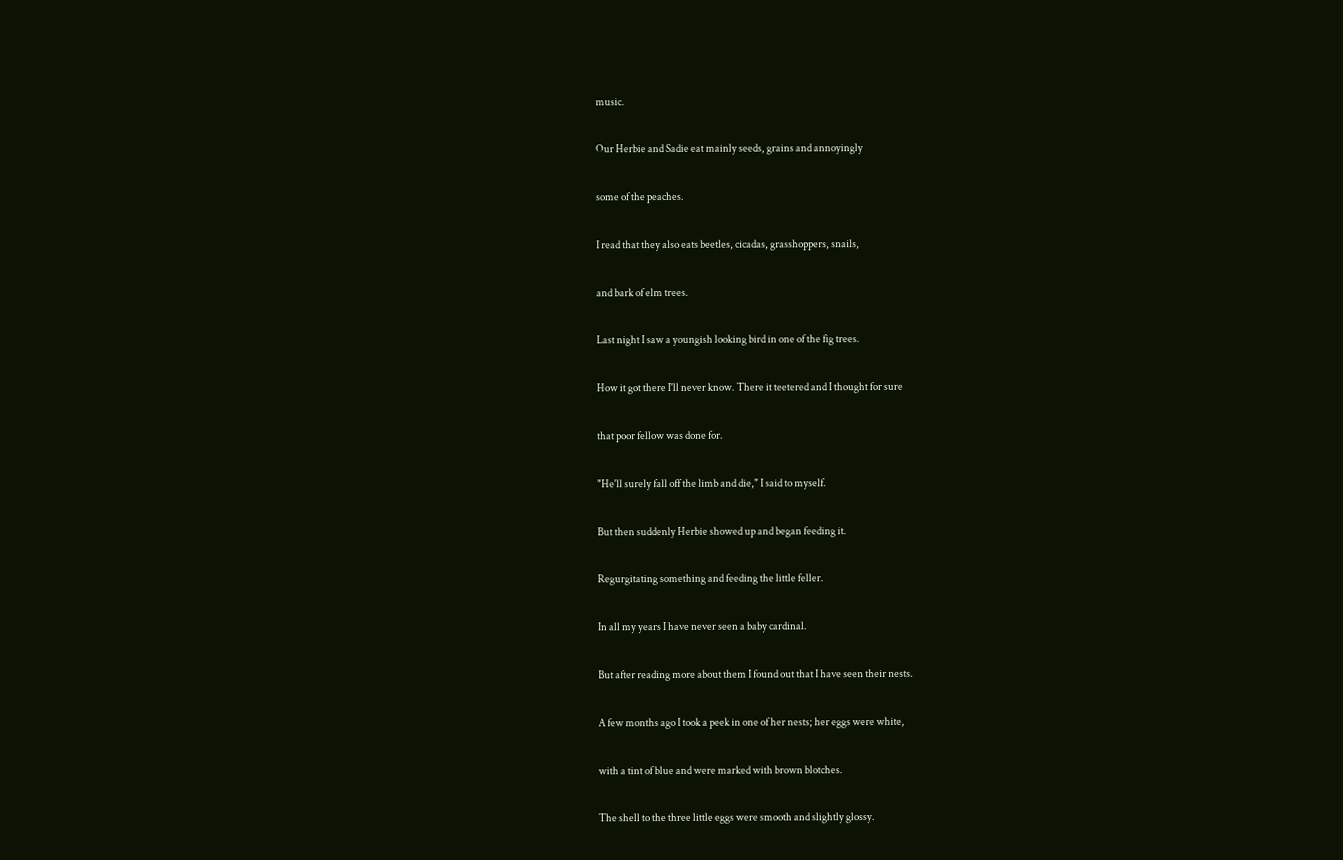music.

Our Herbie and Sadie eat mainly seeds, grains and annoyingly

some of the peaches.

I read that they also eats beetles, cicadas, grasshoppers, snails,

and bark of elm trees.

Last night I saw a youngish looking bird in one of the fig trees.

How it got there I'll never know. There it teetered and I thought for sure

that poor fellow was done for.

"He'll surely fall off the limb and die," I said to myself.

But then suddenly Herbie showed up and began feeding it.

Regurgitating something and feeding the little feller.

In all my years I have never seen a baby cardinal.

But after reading more about them I found out that I have seen their nests.

A few months ago I took a peek in one of her nests; her eggs were white,

with a tint of blue and were marked with brown blotches.

The shell to the three little eggs were smooth and slightly glossy.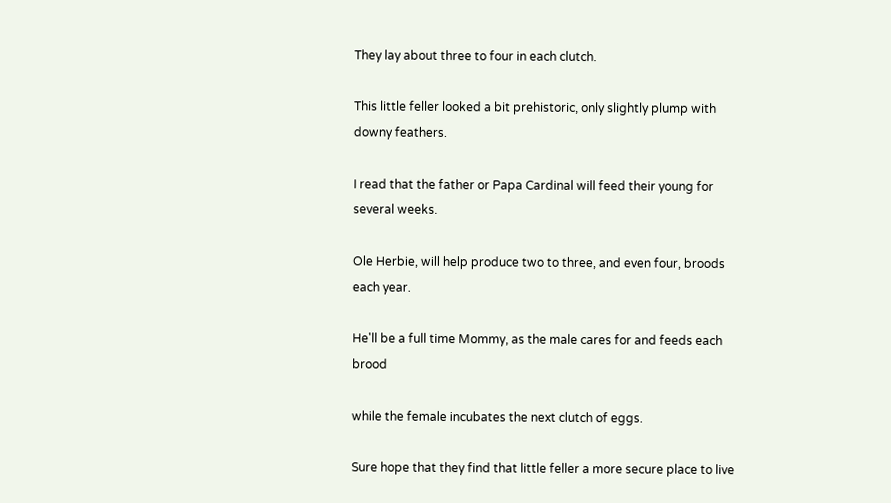They lay about three to four in each clutch.

This little feller looked a bit prehistoric, only slightly plump with downy feathers.

I read that the father or Papa Cardinal will feed their young for several weeks.

Ole Herbie, will help produce two to three, and even four, broods each year.

He'll be a full time Mommy, as the male cares for and feeds each brood

while the female incubates the next clutch of eggs.

Sure hope that they find that little feller a more secure place to live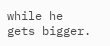while he gets bigger.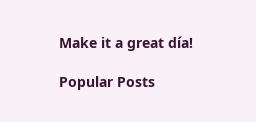Make it a great día!

Popular Posts